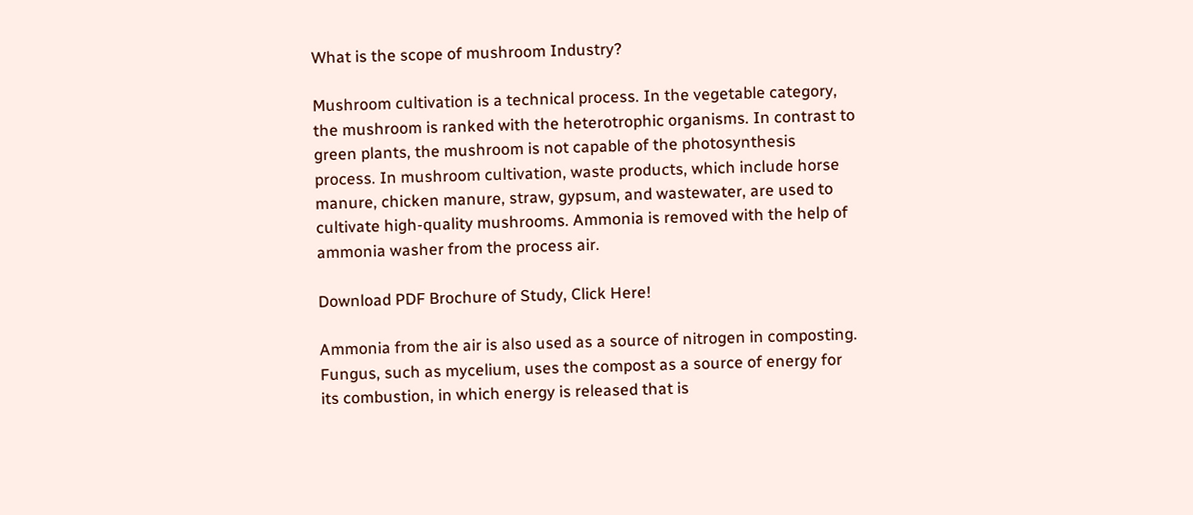What is the scope of mushroom Industry?

Mushroom cultivation is a technical process. In the vegetable category, the mushroom is ranked with the heterotrophic organisms. In contrast to green plants, the mushroom is not capable of the photosynthesis process. In mushroom cultivation, waste products, which include horse manure, chicken manure, straw, gypsum, and wastewater, are used to cultivate high-quality mushrooms. Ammonia is removed with the help of ammonia washer from the process air.

Download PDF Brochure of Study, Click Here!

Ammonia from the air is also used as a source of nitrogen in composting. Fungus, such as mycelium, uses the compost as a source of energy for its combustion, in which energy is released that is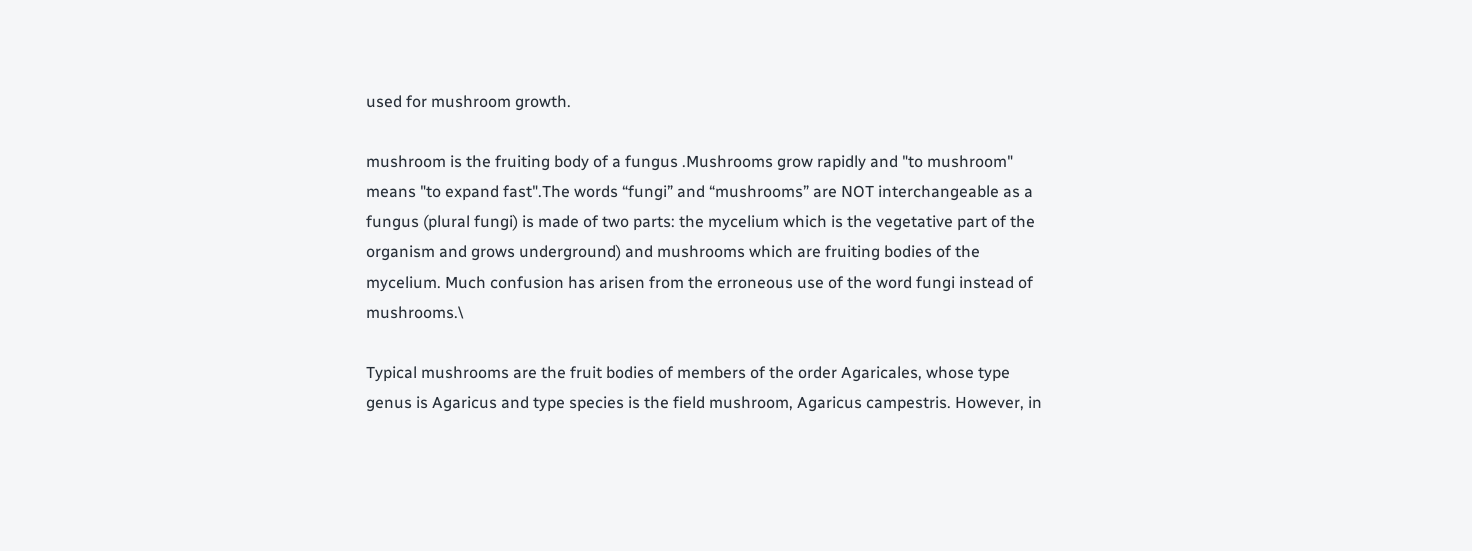used for mushroom growth.

mushroom is the fruiting body of a fungus .Mushrooms grow rapidly and "to mushroom" means "to expand fast".The words “fungi” and “mushrooms” are NOT interchangeable as a fungus (plural fungi) is made of two parts: the mycelium which is the vegetative part of the organism and grows underground) and mushrooms which are fruiting bodies of the mycelium. Much confusion has arisen from the erroneous use of the word fungi instead of mushrooms.\

Typical mushrooms are the fruit bodies of members of the order Agaricales, whose type genus is Agaricus and type species is the field mushroom, Agaricus campestris. However, in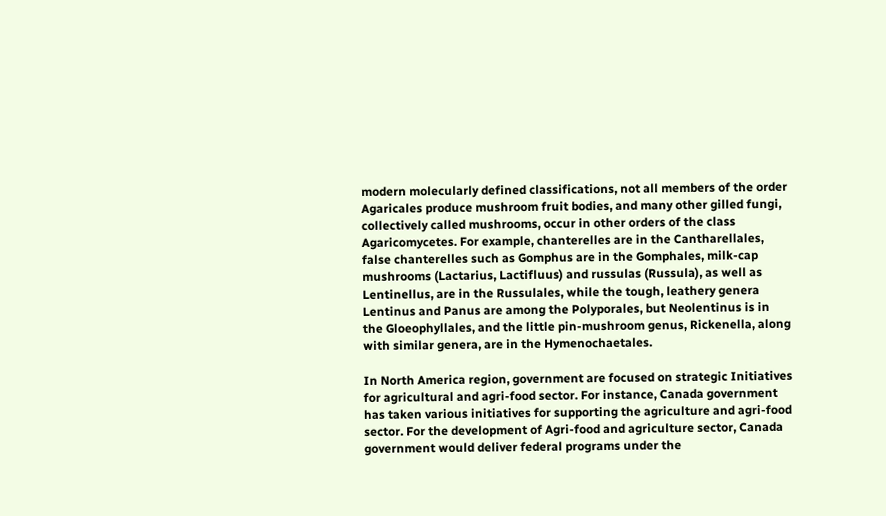modern molecularly defined classifications, not all members of the order Agaricales produce mushroom fruit bodies, and many other gilled fungi, collectively called mushrooms, occur in other orders of the class Agaricomycetes. For example, chanterelles are in the Cantharellales, false chanterelles such as Gomphus are in the Gomphales, milk-cap mushrooms (Lactarius, Lactifluus) and russulas (Russula), as well as Lentinellus, are in the Russulales, while the tough, leathery genera Lentinus and Panus are among the Polyporales, but Neolentinus is in the Gloeophyllales, and the little pin-mushroom genus, Rickenella, along with similar genera, are in the Hymenochaetales.

In North America region, government are focused on strategic Initiatives for agricultural and agri-food sector. For instance, Canada government has taken various initiatives for supporting the agriculture and agri-food sector. For the development of Agri-food and agriculture sector, Canada government would deliver federal programs under the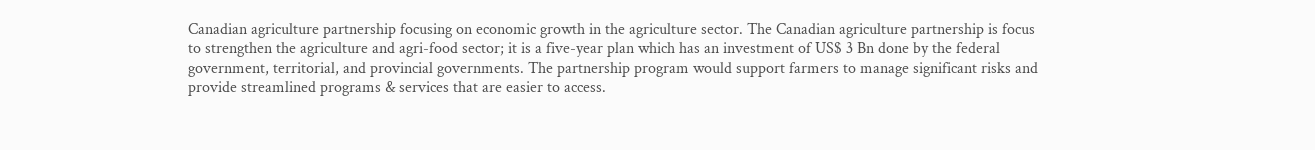Canadian agriculture partnership focusing on economic growth in the agriculture sector. The Canadian agriculture partnership is focus to strengthen the agriculture and agri-food sector; it is a five-year plan which has an investment of US$ 3 Bn done by the federal government, territorial, and provincial governments. The partnership program would support farmers to manage significant risks and provide streamlined programs & services that are easier to access.